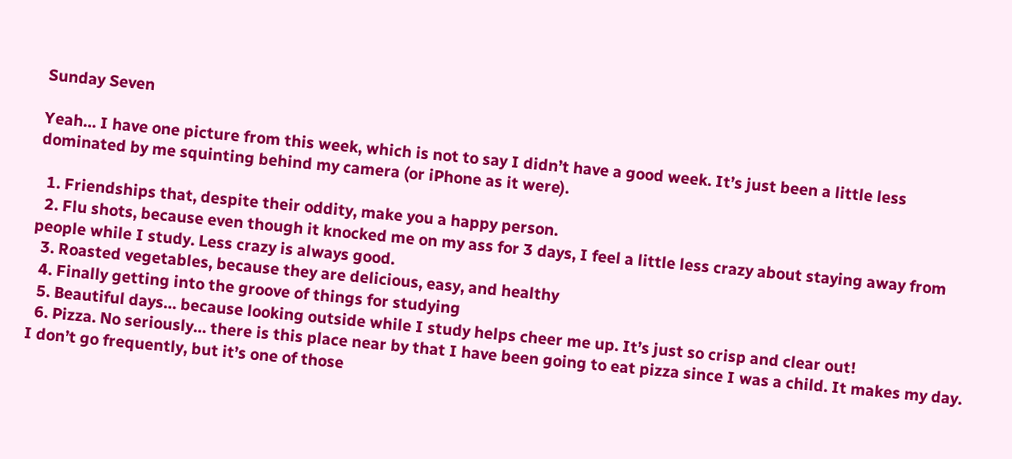Sunday Seven

Yeah… I have one picture from this week, which is not to say I didn’t have a good week. It’s just been a little less dominated by me squinting behind my camera (or iPhone as it were).

  1. Friendships that, despite their oddity, make you a happy person.
  2. Flu shots, because even though it knocked me on my ass for 3 days, I feel a little less crazy about staying away from people while I study. Less crazy is always good.
  3. Roasted vegetables, because they are delicious, easy, and healthy
  4. Finally getting into the groove of things for studying
  5. Beautiful days… because looking outside while I study helps cheer me up. It’s just so crisp and clear out!
  6. Pizza. No seriously… there is this place near by that I have been going to eat pizza since I was a child. It makes my day. I don’t go frequently, but it’s one of those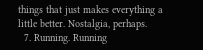things that just makes everything a little better. Nostalgia, perhaps.
  7. Running. Running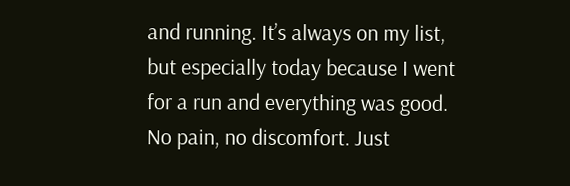and running. It’s always on my list, but especially today because I went for a run and everything was good. No pain, no discomfort. Just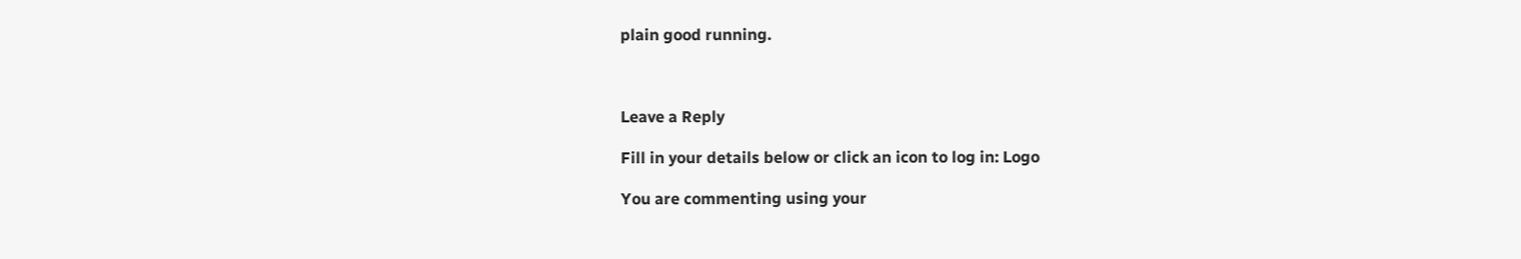plain good running.



Leave a Reply

Fill in your details below or click an icon to log in: Logo

You are commenting using your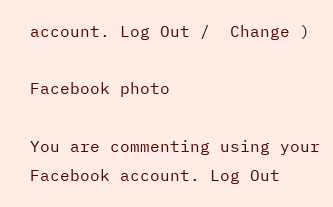account. Log Out /  Change )

Facebook photo

You are commenting using your Facebook account. Log Out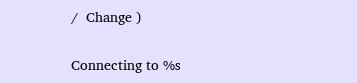/  Change )

Connecting to %s